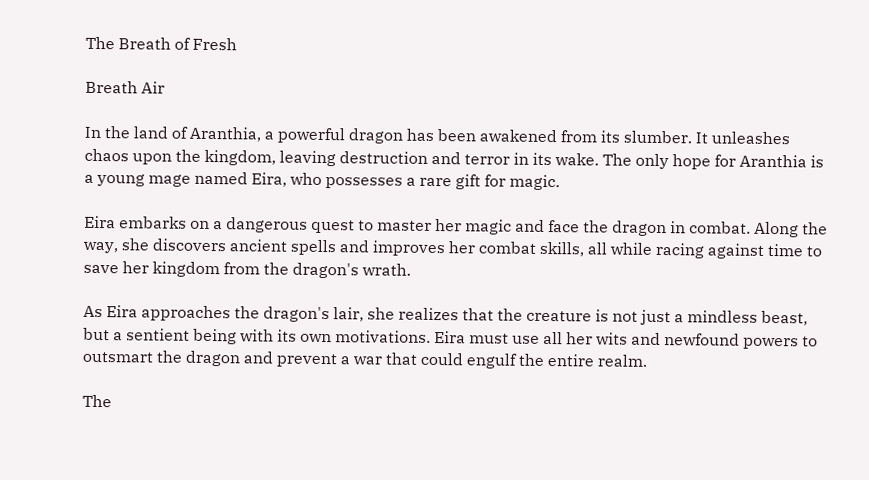The Breath of Fresh

Breath Air

In the land of Aranthia, a powerful dragon has been awakened from its slumber. It unleashes chaos upon the kingdom, leaving destruction and terror in its wake. The only hope for Aranthia is a young mage named Eira, who possesses a rare gift for magic.

Eira embarks on a dangerous quest to master her magic and face the dragon in combat. Along the way, she discovers ancient spells and improves her combat skills, all while racing against time to save her kingdom from the dragon's wrath.

As Eira approaches the dragon's lair, she realizes that the creature is not just a mindless beast, but a sentient being with its own motivations. Eira must use all her wits and newfound powers to outsmart the dragon and prevent a war that could engulf the entire realm.

The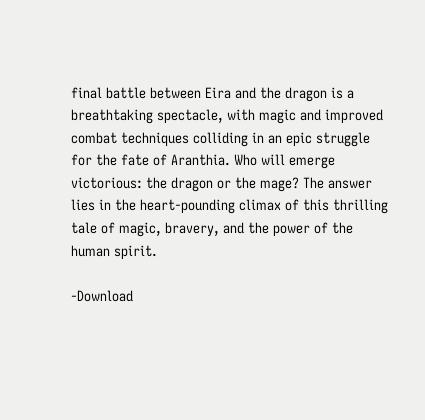final battle between Eira and the dragon is a breathtaking spectacle, with magic and improved combat techniques colliding in an epic struggle for the fate of Aranthia. Who will emerge victorious: the dragon or the mage? The answer lies in the heart-pounding climax of this thrilling tale of magic, bravery, and the power of the human spirit.

-Download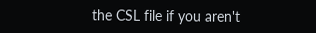the CSL file if you aren't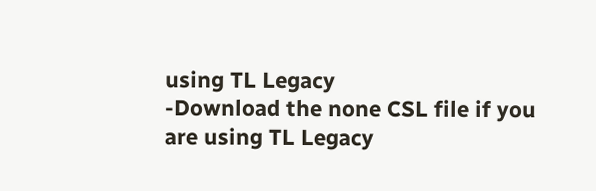using TL Legacy
-Download the none CSL file if you are using TL Legacy